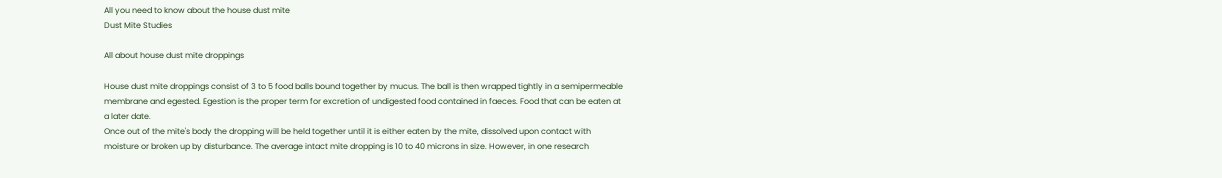All you need to know about the house dust mite
Dust Mite Studies

All about house dust mite droppings

House dust mite droppings consist of 3 to 5 food balls bound together by mucus. The ball is then wrapped tightly in a semipermeable membrane and egested. Egestion is the proper term for excretion of undigested food contained in faeces. Food that can be eaten at a later date.
Once out of the mite's body the dropping will be held together until it is either eaten by the mite, dissolved upon contact with moisture or broken up by disturbance. The average intact mite dropping is 10 to 40 microns in size. However, in one research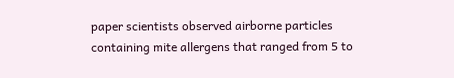paper scientists observed airborne particles containing mite allergens that ranged from 5 to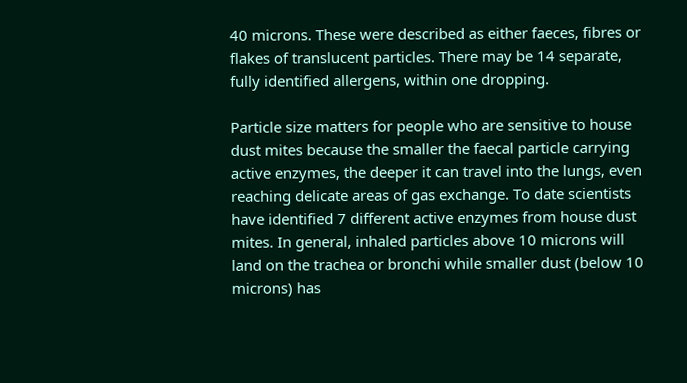40 microns. These were described as either faeces, fibres or flakes of translucent particles. There may be 14 separate, fully identified allergens, within one dropping.

Particle size matters for people who are sensitive to house dust mites because the smaller the faecal particle carrying active enzymes, the deeper it can travel into the lungs, even reaching delicate areas of gas exchange. To date scientists have identified 7 different active enzymes from house dust mites. In general, inhaled particles above 10 microns will land on the trachea or bronchi while smaller dust (below 10 microns) has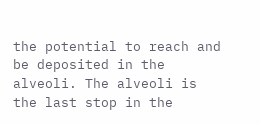the potential to reach and be deposited in the alveoli. The alveoli is the last stop in the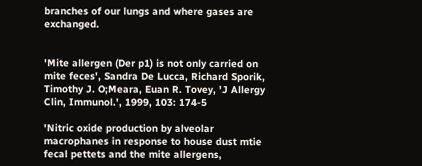branches of our lungs and where gases are exchanged.


'Mite allergen (Der p1) is not only carried on mite feces', Sandra De Lucca, Richard Sporik, Timothy J. O;Meara, Euan R. Tovey, 'J Allergy Clin, Immunol.', 1999, 103: 174-5

'Nitric oxide production by alveolar macrophanes in response to house dust mtie fecal pettets and the mite allergens,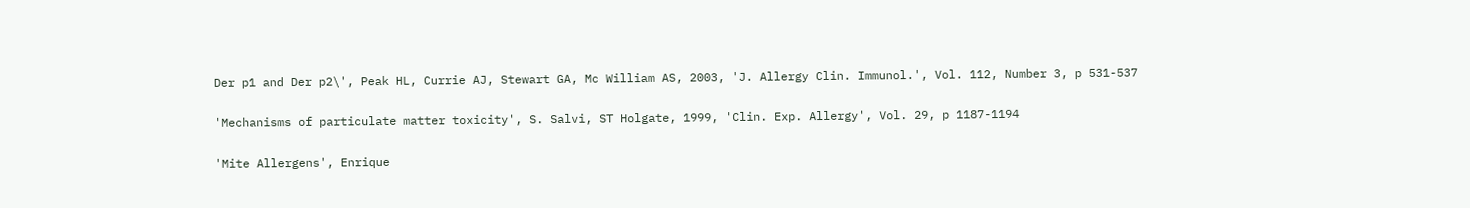Der p1 and Der p2\', Peak HL, Currie AJ, Stewart GA, Mc William AS, 2003, 'J. Allergy Clin. Immunol.', Vol. 112, Number 3, p 531-537

'Mechanisms of particulate matter toxicity', S. Salvi, ST Holgate, 1999, 'Clin. Exp. Allergy', Vol. 29, p 1187-1194

'Mite Allergens', Enrique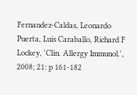Fernandez-Caldas, Leonardo Puerta, Luis Caraballo, Richard F Lockey, 'Clin. Allergy Immunol.', 2008; 21: p 161-182